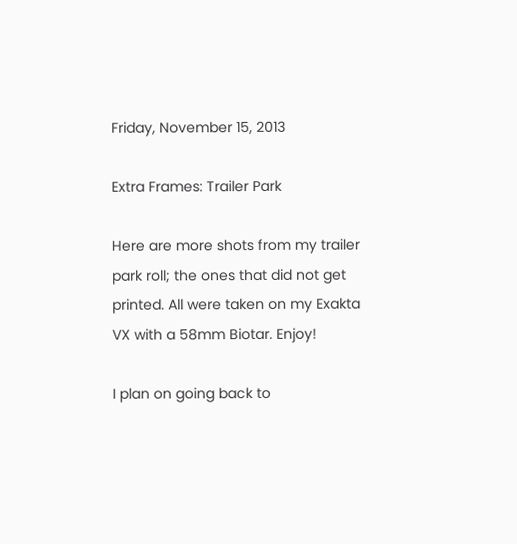Friday, November 15, 2013

Extra Frames: Trailer Park

Here are more shots from my trailer park roll; the ones that did not get printed. All were taken on my Exakta VX with a 58mm Biotar. Enjoy!

I plan on going back to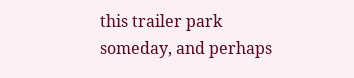this trailer park someday, and perhaps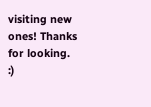visiting new ones! Thanks for looking. :)